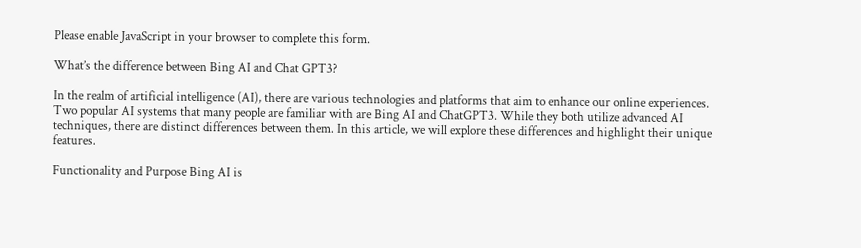Please enable JavaScript in your browser to complete this form.

What’s the difference between Bing AI and Chat GPT3?

In the realm of artificial intelligence (AI), there are various technologies and platforms that aim to enhance our online experiences. Two popular AI systems that many people are familiar with are Bing AI and ChatGPT3. While they both utilize advanced AI techniques, there are distinct differences between them. In this article, we will explore these differences and highlight their unique features.

Functionality and Purpose Bing AI is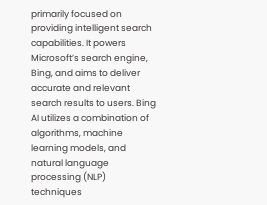primarily focused on providing intelligent search capabilities. It powers Microsoft’s search engine, Bing, and aims to deliver accurate and relevant search results to users. Bing AI utilizes a combination of algorithms, machine learning models, and natural language processing (NLP) techniques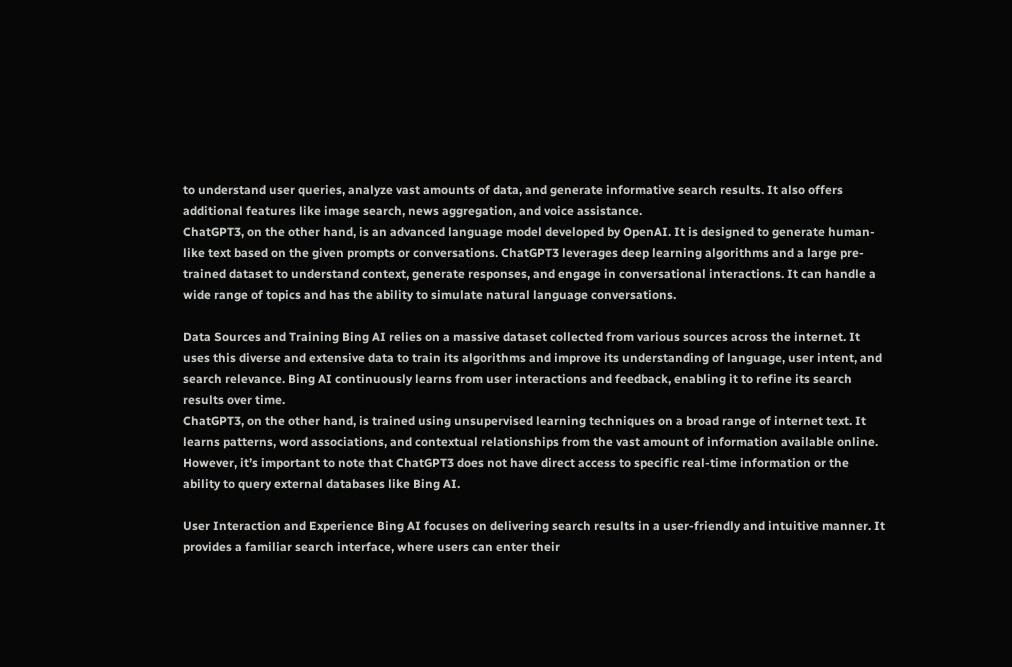to understand user queries, analyze vast amounts of data, and generate informative search results. It also offers additional features like image search, news aggregation, and voice assistance.
ChatGPT3, on the other hand, is an advanced language model developed by OpenAI. It is designed to generate human-like text based on the given prompts or conversations. ChatGPT3 leverages deep learning algorithms and a large pre-trained dataset to understand context, generate responses, and engage in conversational interactions. It can handle a wide range of topics and has the ability to simulate natural language conversations.

Data Sources and Training Bing AI relies on a massive dataset collected from various sources across the internet. It uses this diverse and extensive data to train its algorithms and improve its understanding of language, user intent, and search relevance. Bing AI continuously learns from user interactions and feedback, enabling it to refine its search results over time.
ChatGPT3, on the other hand, is trained using unsupervised learning techniques on a broad range of internet text. It learns patterns, word associations, and contextual relationships from the vast amount of information available online. However, it’s important to note that ChatGPT3 does not have direct access to specific real-time information or the ability to query external databases like Bing AI.

User Interaction and Experience Bing AI focuses on delivering search results in a user-friendly and intuitive manner. It provides a familiar search interface, where users can enter their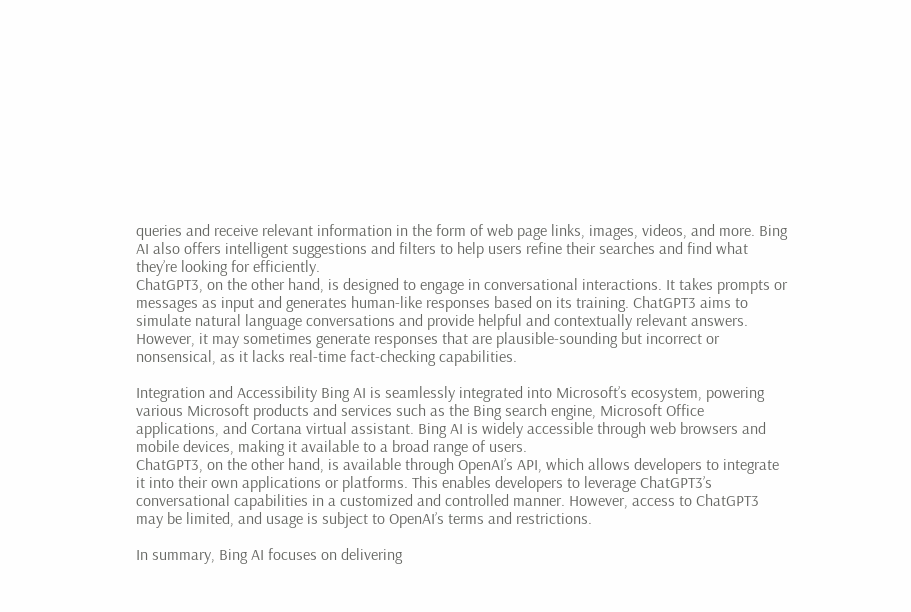queries and receive relevant information in the form of web page links, images, videos, and more. Bing AI also offers intelligent suggestions and filters to help users refine their searches and find what they’re looking for efficiently.
ChatGPT3, on the other hand, is designed to engage in conversational interactions. It takes prompts or messages as input and generates human-like responses based on its training. ChatGPT3 aims to simulate natural language conversations and provide helpful and contextually relevant answers. However, it may sometimes generate responses that are plausible-sounding but incorrect or nonsensical, as it lacks real-time fact-checking capabilities.

Integration and Accessibility Bing AI is seamlessly integrated into Microsoft’s ecosystem, powering various Microsoft products and services such as the Bing search engine, Microsoft Office applications, and Cortana virtual assistant. Bing AI is widely accessible through web browsers and mobile devices, making it available to a broad range of users.
ChatGPT3, on the other hand, is available through OpenAI’s API, which allows developers to integrate it into their own applications or platforms. This enables developers to leverage ChatGPT3’s conversational capabilities in a customized and controlled manner. However, access to ChatGPT3 may be limited, and usage is subject to OpenAI’s terms and restrictions.

In summary, Bing AI focuses on delivering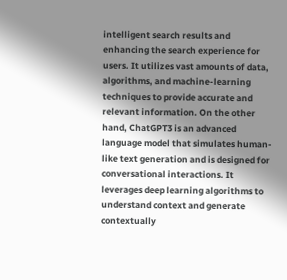intelligent search results and enhancing the search experience for users. It utilizes vast amounts of data, algorithms, and machine-learning techniques to provide accurate and relevant information. On the other hand, ChatGPT3 is an advanced language model that simulates human-like text generation and is designed for conversational interactions. It leverages deep learning algorithms to understand context and generate contextually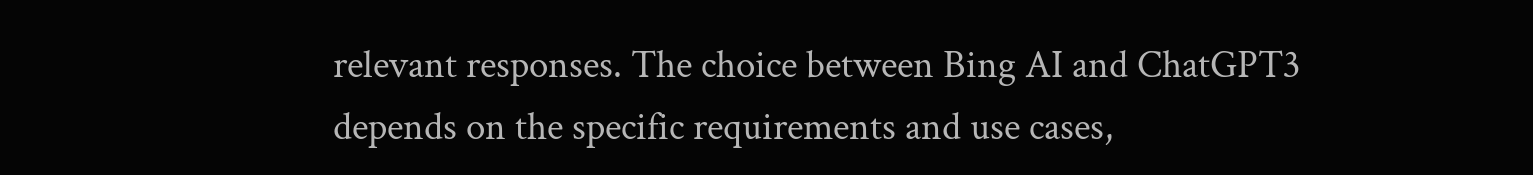relevant responses. The choice between Bing AI and ChatGPT3 depends on the specific requirements and use cases,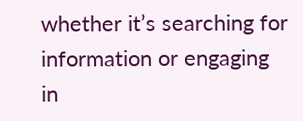whether it’s searching for information or engaging in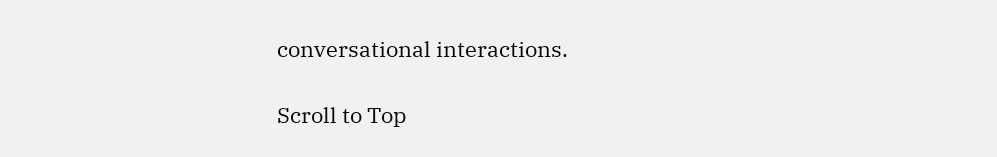conversational interactions.

Scroll to Top